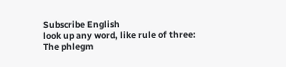Subscribe English
look up any word, like rule of three:
The phlegm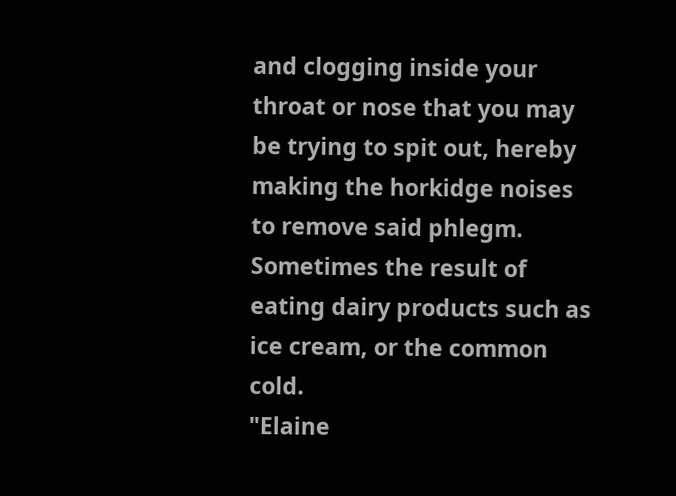and clogging inside your throat or nose that you may be trying to spit out, hereby making the horkidge noises to remove said phlegm. Sometimes the result of eating dairy products such as ice cream, or the common cold.
"Elaine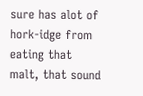sure has alot of hork-idge from eating that malt, that sound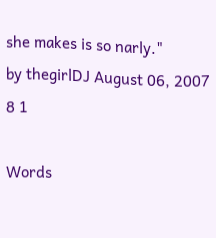she makes is so narly."
by thegirlDJ August 06, 2007
8 1

Words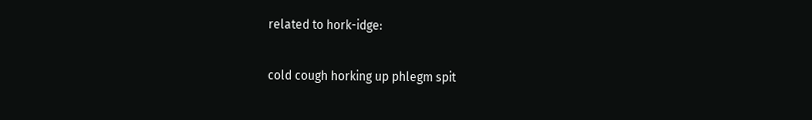related to hork-idge:

cold cough horking up phlegm spit